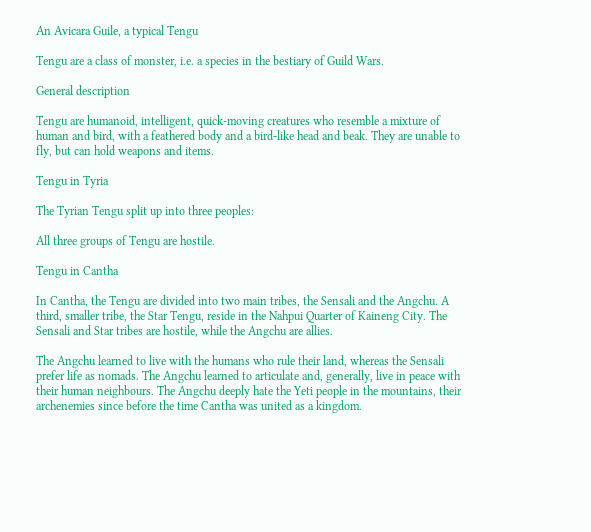An Avicara Guile, a typical Tengu

Tengu are a class of monster, i.e. a species in the bestiary of Guild Wars.

General description

Tengu are humanoid, intelligent, quick-moving creatures who resemble a mixture of human and bird, with a feathered body and a bird-like head and beak. They are unable to fly, but can hold weapons and items.

Tengu in Tyria

The Tyrian Tengu split up into three peoples:

All three groups of Tengu are hostile.

Tengu in Cantha

In Cantha, the Tengu are divided into two main tribes, the Sensali and the Angchu. A third, smaller tribe, the Star Tengu, reside in the Nahpui Quarter of Kaineng City. The Sensali and Star tribes are hostile, while the Angchu are allies.

The Angchu learned to live with the humans who rule their land, whereas the Sensali prefer life as nomads. The Angchu learned to articulate and, generally, live in peace with their human neighbours. The Angchu deeply hate the Yeti people in the mountains, their archenemies since before the time Cantha was united as a kingdom.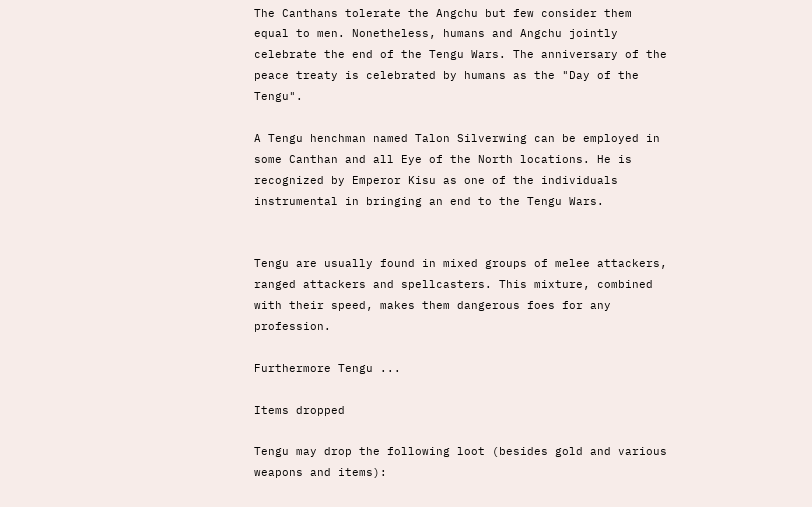The Canthans tolerate the Angchu but few consider them equal to men. Nonetheless, humans and Angchu jointly celebrate the end of the Tengu Wars. The anniversary of the peace treaty is celebrated by humans as the "Day of the Tengu".

A Tengu henchman named Talon Silverwing can be employed in some Canthan and all Eye of the North locations. He is recognized by Emperor Kisu as one of the individuals instrumental in bringing an end to the Tengu Wars.


Tengu are usually found in mixed groups of melee attackers, ranged attackers and spellcasters. This mixture, combined with their speed, makes them dangerous foes for any profession.

Furthermore Tengu ...

Items dropped

Tengu may drop the following loot (besides gold and various weapons and items):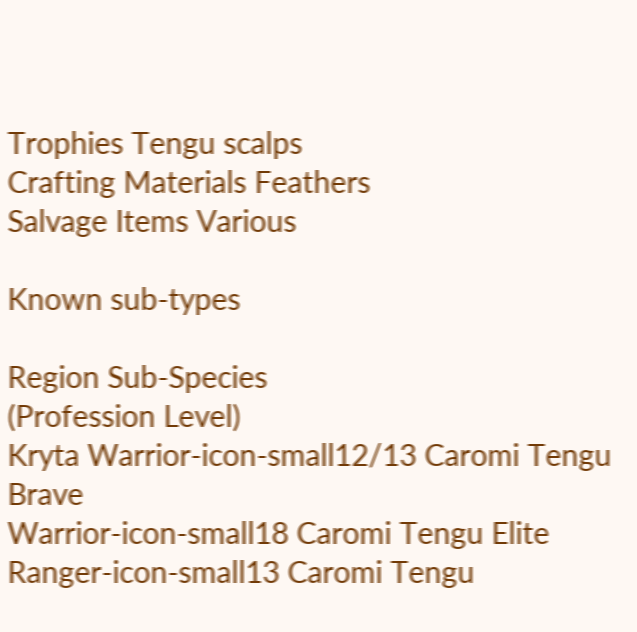Trophies Tengu scalps
Crafting Materials Feathers
Salvage Items Various

Known sub-types

Region Sub-Species
(Profession Level)
Kryta Warrior-icon-small12/13 Caromi Tengu Brave
Warrior-icon-small18 Caromi Tengu Elite
Ranger-icon-small13 Caromi Tengu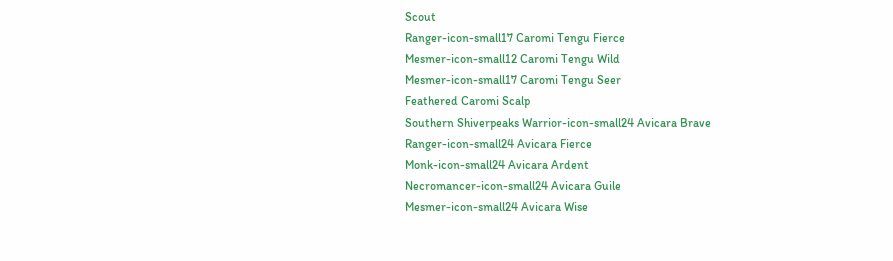Scout
Ranger-icon-small17 Caromi Tengu Fierce
Mesmer-icon-small12 Caromi Tengu Wild
Mesmer-icon-small17 Caromi Tengu Seer
Feathered Caromi Scalp
Southern Shiverpeaks Warrior-icon-small24 Avicara Brave
Ranger-icon-small24 Avicara Fierce
Monk-icon-small24 Avicara Ardent
Necromancer-icon-small24 Avicara Guile
Mesmer-icon-small24 Avicara Wise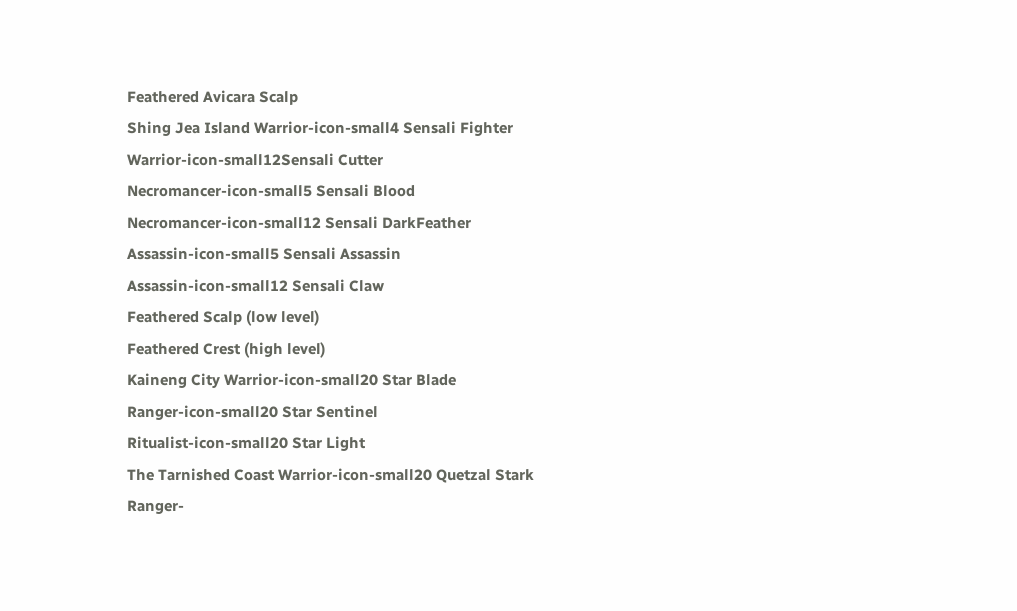Feathered Avicara Scalp
Shing Jea Island Warrior-icon-small4 Sensali Fighter
Warrior-icon-small12Sensali Cutter
Necromancer-icon-small5 Sensali Blood
Necromancer-icon-small12 Sensali DarkFeather
Assassin-icon-small5 Sensali Assassin
Assassin-icon-small12 Sensali Claw
Feathered Scalp (low level)
Feathered Crest (high level)
Kaineng City Warrior-icon-small20 Star Blade
Ranger-icon-small20 Star Sentinel
Ritualist-icon-small20 Star Light
The Tarnished Coast Warrior-icon-small20 Quetzal Stark
Ranger-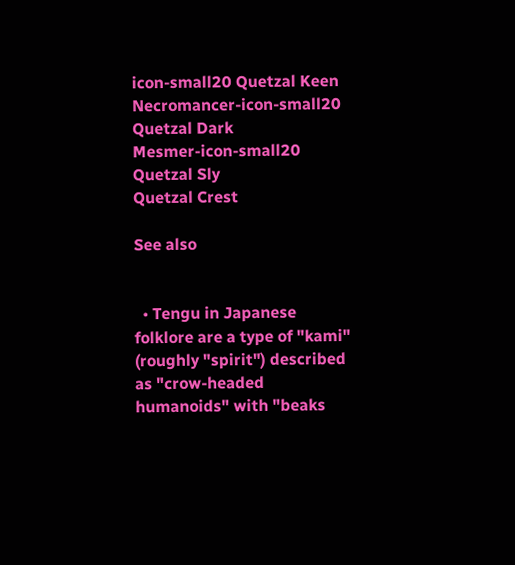icon-small20 Quetzal Keen
Necromancer-icon-small20 Quetzal Dark
Mesmer-icon-small20 Quetzal Sly
Quetzal Crest

See also


  • Tengu in Japanese folklore are a type of "kami" (roughly "spirit") described as "crow-headed humanoids" with "beaks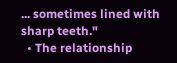... sometimes lined with sharp teeth."
  • The relationship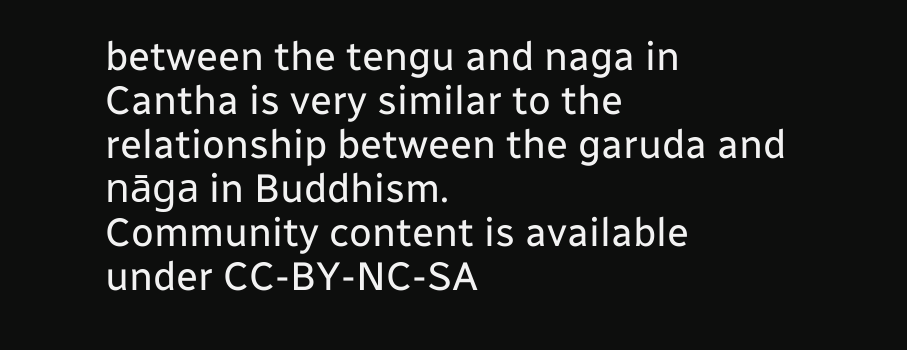between the tengu and naga in Cantha is very similar to the relationship between the garuda and nāga in Buddhism.
Community content is available under CC-BY-NC-SA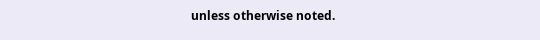unless otherwise noted.